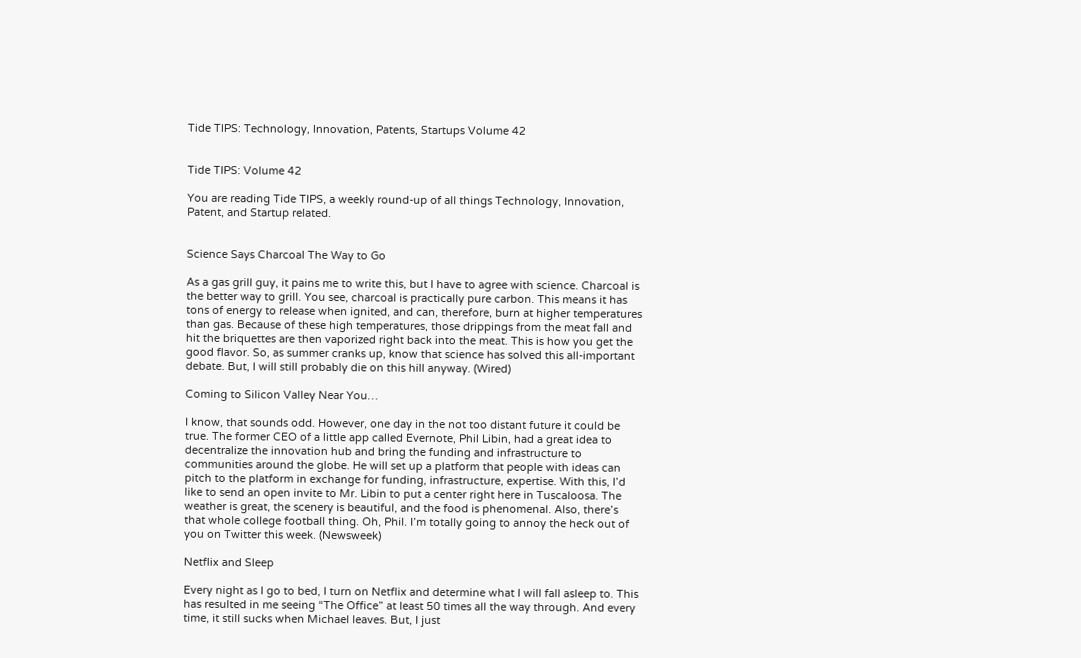Tide TIPS: Technology, Innovation, Patents, Startups Volume 42


Tide TIPS: Volume 42

You are reading Tide TIPS, a weekly round-up of all things Technology, Innovation, Patent, and Startup related.


Science Says Charcoal The Way to Go

As a gas grill guy, it pains me to write this, but I have to agree with science. Charcoal is the better way to grill. You see, charcoal is practically pure carbon. This means it has tons of energy to release when ignited, and can, therefore, burn at higher temperatures than gas. Because of these high temperatures, those drippings from the meat fall and hit the briquettes are then vaporized right back into the meat. This is how you get the good flavor. So, as summer cranks up, know that science has solved this all-important debate. But, I will still probably die on this hill anyway. (Wired)

Coming to Silicon Valley Near You…

I know, that sounds odd. However, one day in the not too distant future it could be true. The former CEO of a little app called Evernote, Phil Libin, had a great idea to decentralize the innovation hub and bring the funding and infrastructure to communities around the globe. He will set up a platform that people with ideas can pitch to the platform in exchange for funding, infrastructure, expertise. With this, I’d like to send an open invite to Mr. Libin to put a center right here in Tuscaloosa. The weather is great, the scenery is beautiful, and the food is phenomenal. Also, there’s that whole college football thing. Oh, Phil. I’m totally going to annoy the heck out of you on Twitter this week. (Newsweek)

Netflix and Sleep

Every night as I go to bed, I turn on Netflix and determine what I will fall asleep to. This has resulted in me seeing “The Office” at least 50 times all the way through. And every time, it still sucks when Michael leaves. But, I just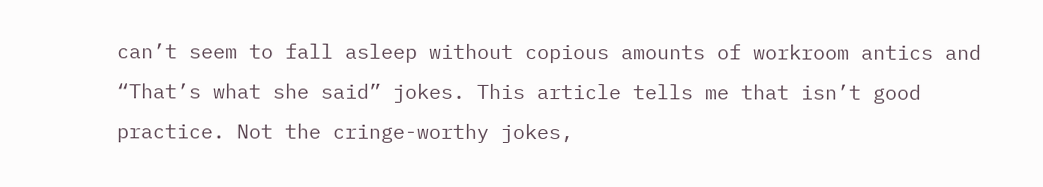can’t seem to fall asleep without copious amounts of workroom antics and “That’s what she said” jokes. This article tells me that isn’t good practice. Not the cringe-worthy jokes,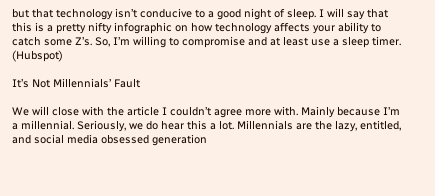but that technology isn’t conducive to a good night of sleep. I will say that this is a pretty nifty infographic on how technology affects your ability to catch some Z’s. So, I’m willing to compromise and at least use a sleep timer. (Hubspot)

It’s Not Millennials’ Fault

We will close with the article I couldn’t agree more with. Mainly because I’m a millennial. Seriously, we do hear this a lot. Millennials are the lazy, entitled, and social media obsessed generation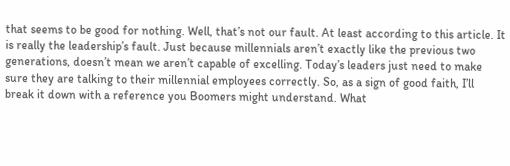that seems to be good for nothing. Well, that’s not our fault. At least according to this article. It is really the leadership’s fault. Just because millennials aren’t exactly like the previous two generations, doesn’t mean we aren’t capable of excelling. Today’s leaders just need to make sure they are talking to their millennial employees correctly. So, as a sign of good faith, I’ll break it down with a reference you Boomers might understand. What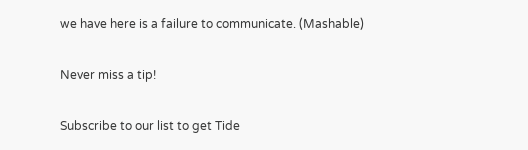we have here is a failure to communicate. (Mashable)

Never miss a tip!

Subscribe to our list to get Tide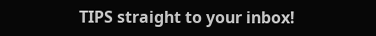TIPS straight to your inbox!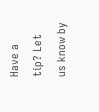Have a tip? Let us know by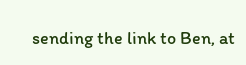sending the link to Ben, at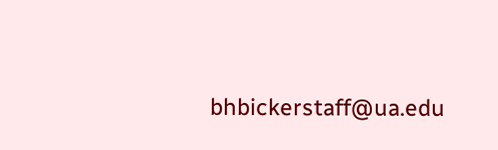bhbickerstaff@ua.edu